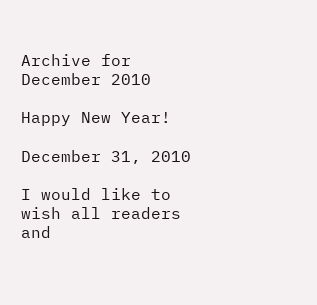Archive for December 2010

Happy New Year!

December 31, 2010

I would like to wish all readers and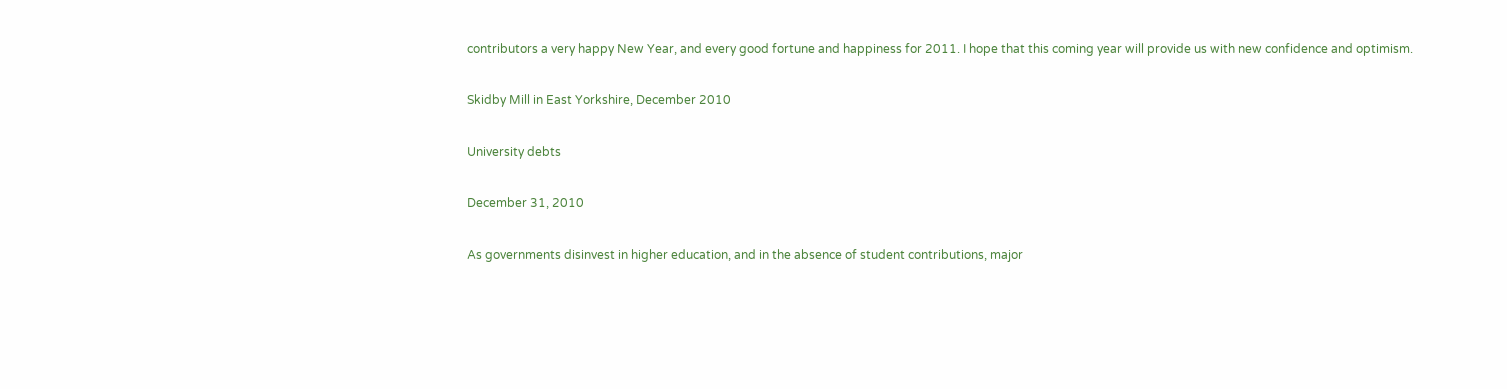contributors a very happy New Year, and every good fortune and happiness for 2011. I hope that this coming year will provide us with new confidence and optimism.

Skidby Mill in East Yorkshire, December 2010

University debts

December 31, 2010

As governments disinvest in higher education, and in the absence of student contributions, major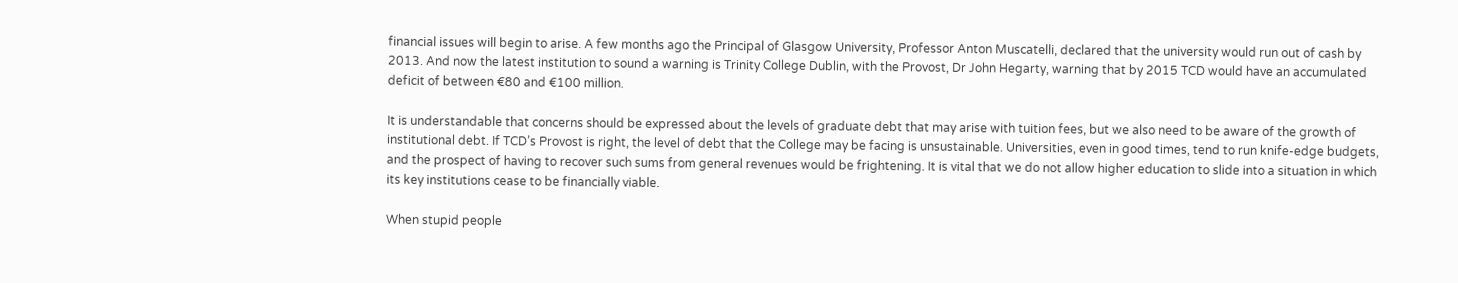financial issues will begin to arise. A few months ago the Principal of Glasgow University, Professor Anton Muscatelli, declared that the university would run out of cash by 2013. And now the latest institution to sound a warning is Trinity College Dublin, with the Provost, Dr John Hegarty, warning that by 2015 TCD would have an accumulated deficit of between €80 and €100 million.

It is understandable that concerns should be expressed about the levels of graduate debt that may arise with tuition fees, but we also need to be aware of the growth of institutional debt. If TCD’s Provost is right, the level of debt that the College may be facing is unsustainable. Universities, even in good times, tend to run knife-edge budgets, and the prospect of having to recover such sums from general revenues would be frightening. It is vital that we do not allow higher education to slide into a situation in which its key institutions cease to be financially viable.

When stupid people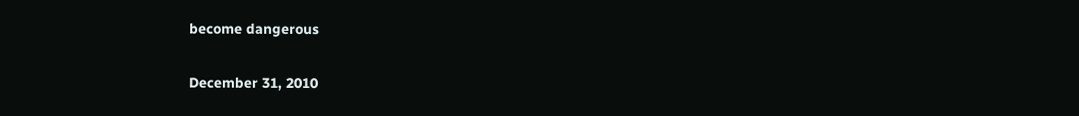become dangerous

December 31, 2010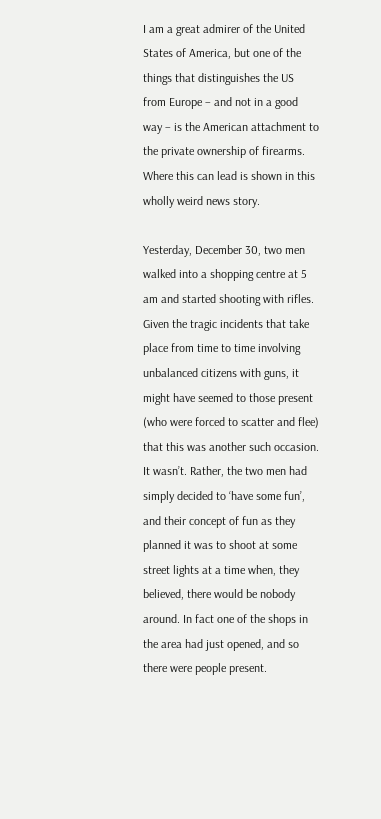I am a great admirer of the United States of America, but one of the things that distinguishes the US from Europe – and not in a good way – is the American attachment to the private ownership of firearms. Where this can lead is shown in this wholly weird news story.

Yesterday, December 30, two men walked into a shopping centre at 5 am and started shooting with rifles. Given the tragic incidents that take place from time to time involving unbalanced citizens with guns, it might have seemed to those present (who were forced to scatter and flee) that this was another such occasion. It wasn’t. Rather, the two men had simply decided to ‘have some fun’, and their concept of fun as they planned it was to shoot at some street lights at a time when, they believed, there would be nobody around. In fact one of the shops in the area had just opened, and so there were people present.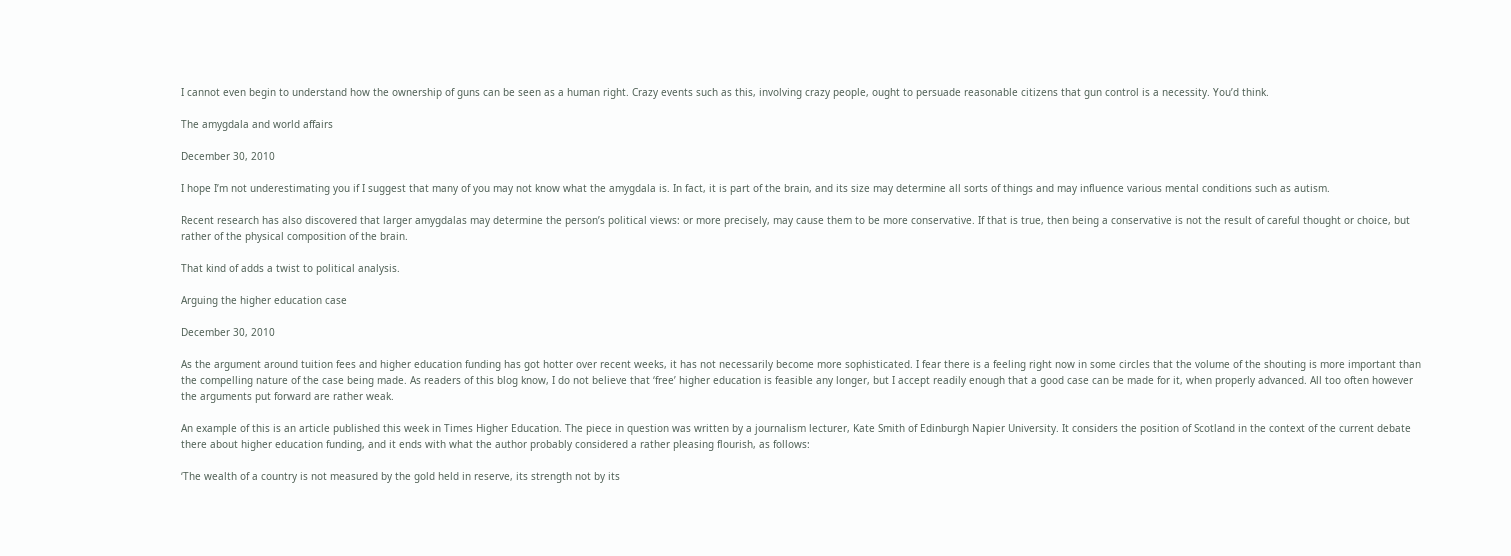I cannot even begin to understand how the ownership of guns can be seen as a human right. Crazy events such as this, involving crazy people, ought to persuade reasonable citizens that gun control is a necessity. You’d think.

The amygdala and world affairs

December 30, 2010

I hope I’m not underestimating you if I suggest that many of you may not know what the amygdala is. In fact, it is part of the brain, and its size may determine all sorts of things and may influence various mental conditions such as autism.

Recent research has also discovered that larger amygdalas may determine the person’s political views: or more precisely, may cause them to be more conservative. If that is true, then being a conservative is not the result of careful thought or choice, but rather of the physical composition of the brain.

That kind of adds a twist to political analysis.

Arguing the higher education case

December 30, 2010

As the argument around tuition fees and higher education funding has got hotter over recent weeks, it has not necessarily become more sophisticated. I fear there is a feeling right now in some circles that the volume of the shouting is more important than the compelling nature of the case being made. As readers of this blog know, I do not believe that ‘free’ higher education is feasible any longer, but I accept readily enough that a good case can be made for it, when properly advanced. All too often however the arguments put forward are rather weak.

An example of this is an article published this week in Times Higher Education. The piece in question was written by a journalism lecturer, Kate Smith of Edinburgh Napier University. It considers the position of Scotland in the context of the current debate there about higher education funding, and it ends with what the author probably considered a rather pleasing flourish, as follows:

‘The wealth of a country is not measured by the gold held in reserve, its strength not by its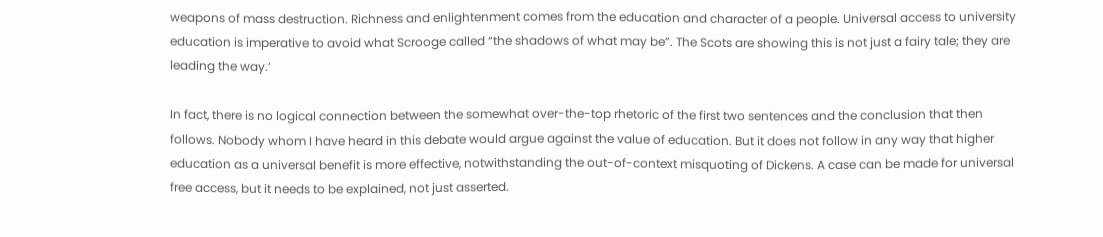weapons of mass destruction. Richness and enlightenment comes from the education and character of a people. Universal access to university education is imperative to avoid what Scrooge called “the shadows of what may be”. The Scots are showing this is not just a fairy tale; they are leading the way.’

In fact, there is no logical connection between the somewhat over-the-top rhetoric of the first two sentences and the conclusion that then follows. Nobody whom I have heard in this debate would argue against the value of education. But it does not follow in any way that higher education as a universal benefit is more effective, notwithstanding the out-of-context misquoting of Dickens. A case can be made for universal free access, but it needs to be explained, not just asserted.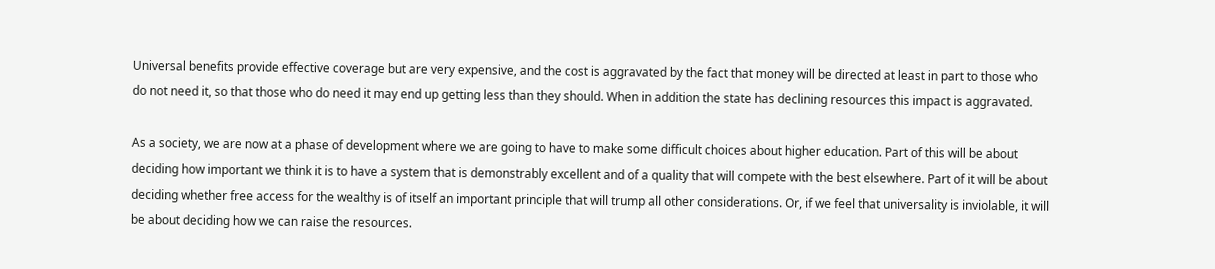Universal benefits provide effective coverage but are very expensive, and the cost is aggravated by the fact that money will be directed at least in part to those who do not need it, so that those who do need it may end up getting less than they should. When in addition the state has declining resources this impact is aggravated.

As a society, we are now at a phase of development where we are going to have to make some difficult choices about higher education. Part of this will be about deciding how important we think it is to have a system that is demonstrably excellent and of a quality that will compete with the best elsewhere. Part of it will be about deciding whether free access for the wealthy is of itself an important principle that will trump all other considerations. Or, if we feel that universality is inviolable, it will be about deciding how we can raise the resources.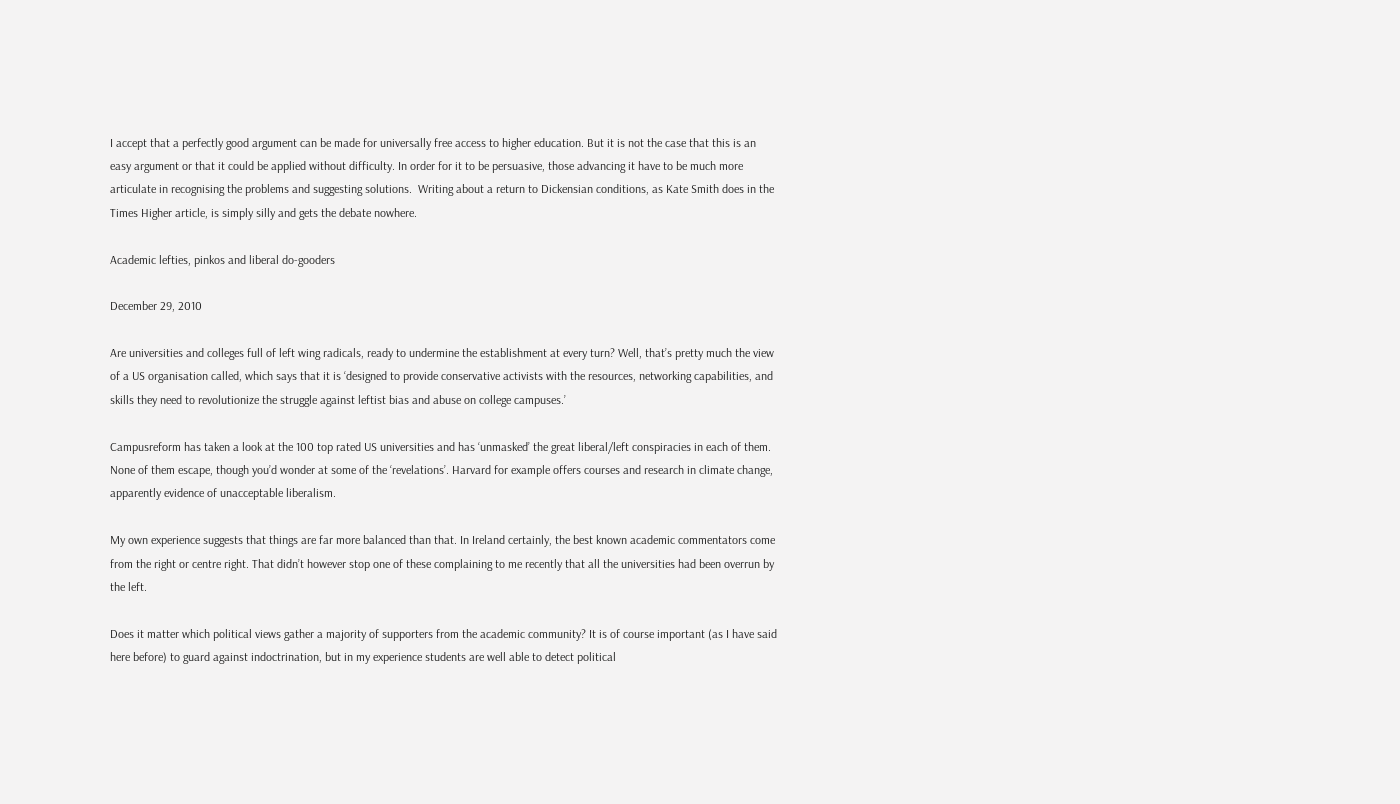I accept that a perfectly good argument can be made for universally free access to higher education. But it is not the case that this is an easy argument or that it could be applied without difficulty. In order for it to be persuasive, those advancing it have to be much more articulate in recognising the problems and suggesting solutions.  Writing about a return to Dickensian conditions, as Kate Smith does in the Times Higher article, is simply silly and gets the debate nowhere.

Academic lefties, pinkos and liberal do-gooders

December 29, 2010

Are universities and colleges full of left wing radicals, ready to undermine the establishment at every turn? Well, that’s pretty much the view of a US organisation called, which says that it is ‘designed to provide conservative activists with the resources, networking capabilities, and skills they need to revolutionize the struggle against leftist bias and abuse on college campuses.’

Campusreform has taken a look at the 100 top rated US universities and has ‘unmasked’ the great liberal/left conspiracies in each of them. None of them escape, though you’d wonder at some of the ‘revelations’. Harvard for example offers courses and research in climate change, apparently evidence of unacceptable liberalism.

My own experience suggests that things are far more balanced than that. In Ireland certainly, the best known academic commentators come from the right or centre right. That didn’t however stop one of these complaining to me recently that all the universities had been overrun by the left.

Does it matter which political views gather a majority of supporters from the academic community? It is of course important (as I have said here before) to guard against indoctrination, but in my experience students are well able to detect political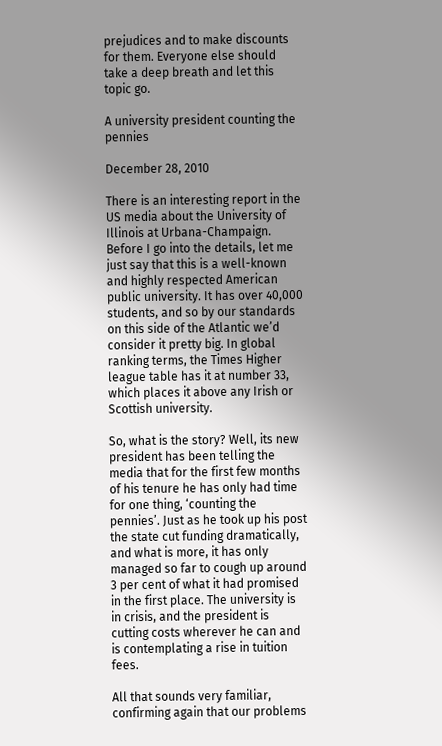prejudices and to make discounts for them. Everyone else should take a deep breath and let this topic go.

A university president counting the pennies

December 28, 2010

There is an interesting report in the US media about the University of Illinois at Urbana-Champaign. Before I go into the details, let me just say that this is a well-known and highly respected American public university. It has over 40,000 students, and so by our standards on this side of the Atlantic we’d consider it pretty big. In global ranking terms, the Times Higher league table has it at number 33, which places it above any Irish or Scottish university.

So, what is the story? Well, its new president has been telling the media that for the first few months of his tenure he has only had time for one thing, ‘counting the pennies’. Just as he took up his post the state cut funding dramatically, and what is more, it has only managed so far to cough up around 3 per cent of what it had promised in the first place. The university is in crisis, and the president is cutting costs wherever he can and is contemplating a rise in tuition fees.

All that sounds very familiar, confirming again that our problems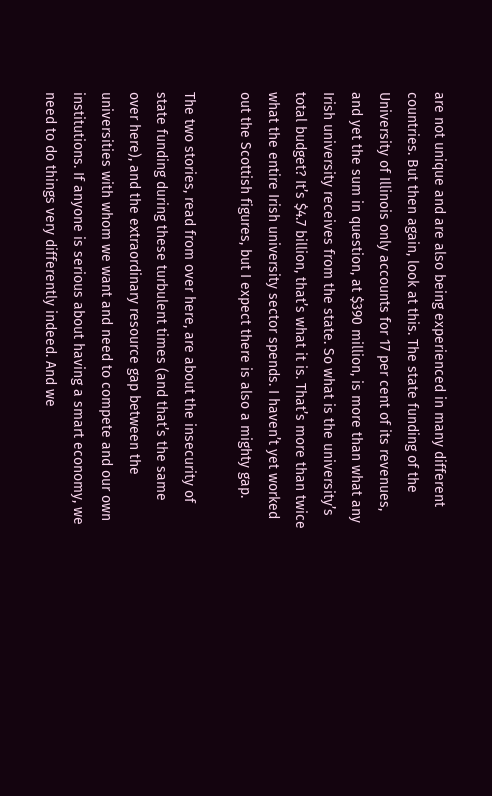are not unique and are also being experienced in many different countries. But then again, look at this. The state funding of the University of Illinois only accounts for 17 per cent of its revenues, and yet the sum in question, at $390 million, is more than what any Irish university receives from the state. So what is the university’s total budget? It’s $4.7 billion, that’s what it is. That’s more than twice what the entire Irish university sector spends. I haven’t yet worked out the Scottish figures, but I expect there is also a mighty gap.

The two stories, read from over here, are about the insecurity of state funding during these turbulent times (and that’s the same over here), and the extraordinary resource gap between the universities with whom we want and need to compete and our own institutions. If anyone is serious about having a smart economy, we need to do things very differently indeed. And we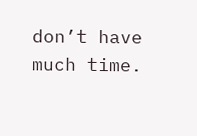don’t have much time.